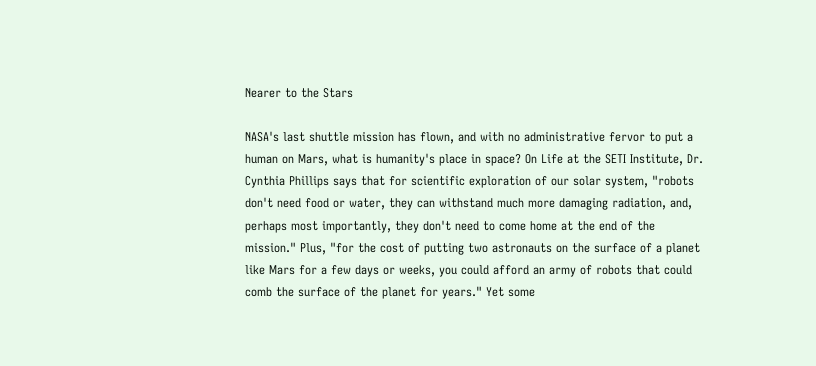Nearer to the Stars

NASA's last shuttle mission has flown, and with no administrative fervor to put a human on Mars, what is humanity's place in space? On Life at the SETI Institute, Dr. Cynthia Phillips says that for scientific exploration of our solar system, "robots don't need food or water, they can withstand much more damaging radiation, and, perhaps most importantly, they don't need to come home at the end of the mission." Plus, "for the cost of putting two astronauts on the surface of a planet like Mars for a few days or weeks, you could afford an army of robots that could comb the surface of the planet for years." Yet some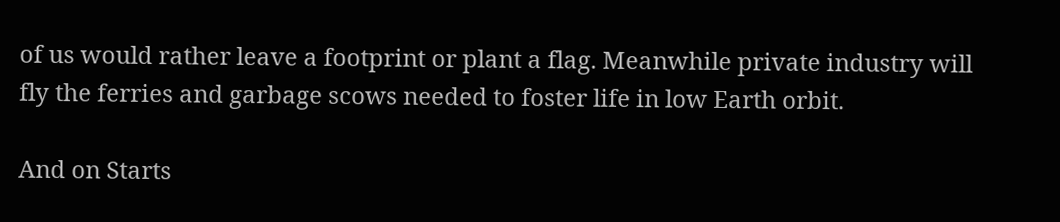of us would rather leave a footprint or plant a flag. Meanwhile private industry will fly the ferries and garbage scows needed to foster life in low Earth orbit.

And on Starts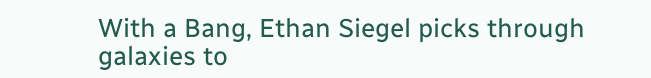With a Bang, Ethan Siegel picks through galaxies to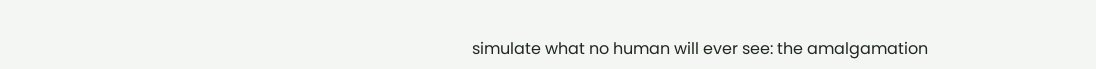simulate what no human will ever see: the amalgamation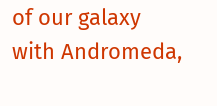of our galaxy with Andromeda,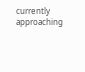currently approaching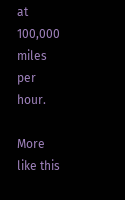at 100,000 miles per hour.

More like this